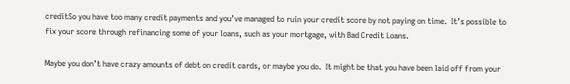creditSo you have too many credit payments and you’ve managed to ruin your credit score by not paying on time.  It’s possible to fix your score through refinancing some of your loans, such as your mortgage, with Bad Credit Loans.

Maybe you don’t have crazy amounts of debt on credit cards, or maybe you do.  It might be that you have been laid off from your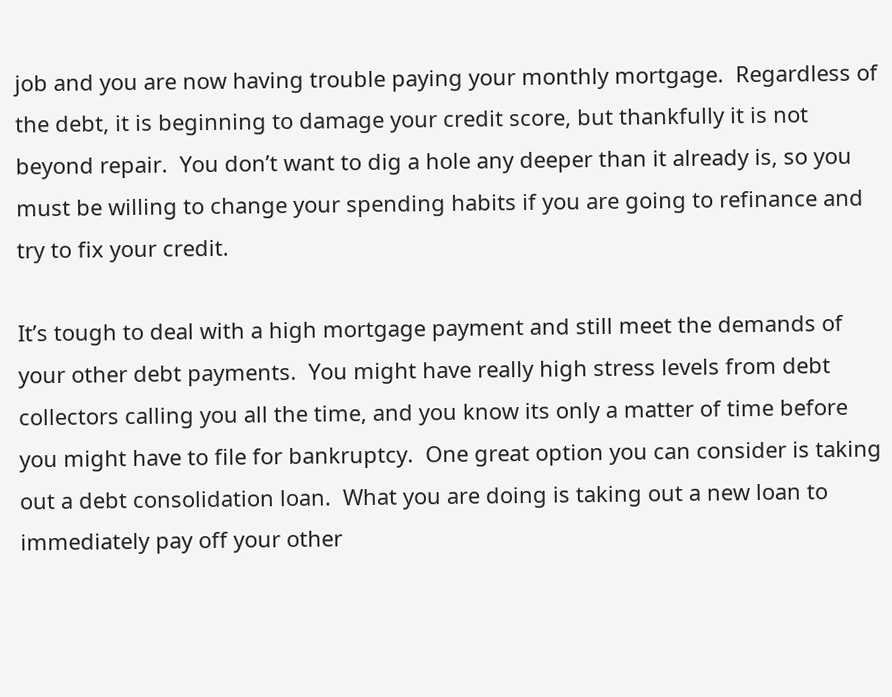job and you are now having trouble paying your monthly mortgage.  Regardless of the debt, it is beginning to damage your credit score, but thankfully it is not beyond repair.  You don’t want to dig a hole any deeper than it already is, so you must be willing to change your spending habits if you are going to refinance and try to fix your credit.

It’s tough to deal with a high mortgage payment and still meet the demands of your other debt payments.  You might have really high stress levels from debt collectors calling you all the time, and you know its only a matter of time before you might have to file for bankruptcy.  One great option you can consider is taking out a debt consolidation loan.  What you are doing is taking out a new loan to immediately pay off your other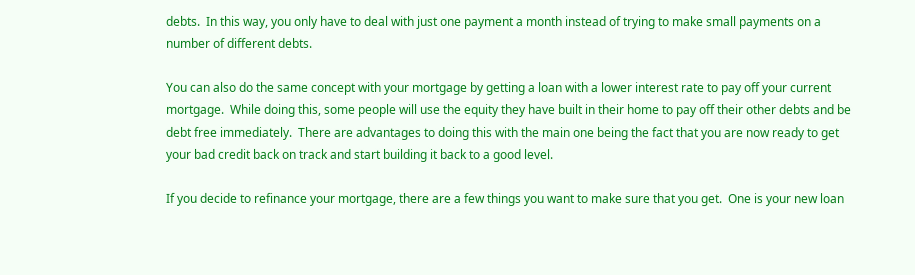debts.  In this way, you only have to deal with just one payment a month instead of trying to make small payments on a number of different debts.

You can also do the same concept with your mortgage by getting a loan with a lower interest rate to pay off your current mortgage.  While doing this, some people will use the equity they have built in their home to pay off their other debts and be debt free immediately.  There are advantages to doing this with the main one being the fact that you are now ready to get your bad credit back on track and start building it back to a good level.

If you decide to refinance your mortgage, there are a few things you want to make sure that you get.  One is your new loan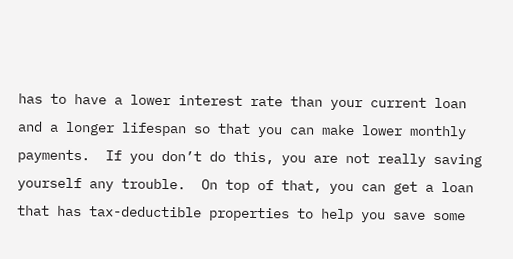has to have a lower interest rate than your current loan and a longer lifespan so that you can make lower monthly payments.  If you don’t do this, you are not really saving yourself any trouble.  On top of that, you can get a loan that has tax-deductible properties to help you save some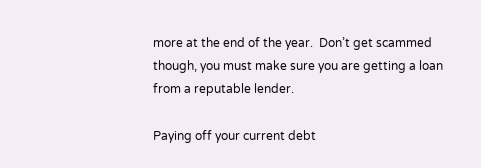more at the end of the year.  Don’t get scammed though, you must make sure you are getting a loan from a reputable lender.

Paying off your current debt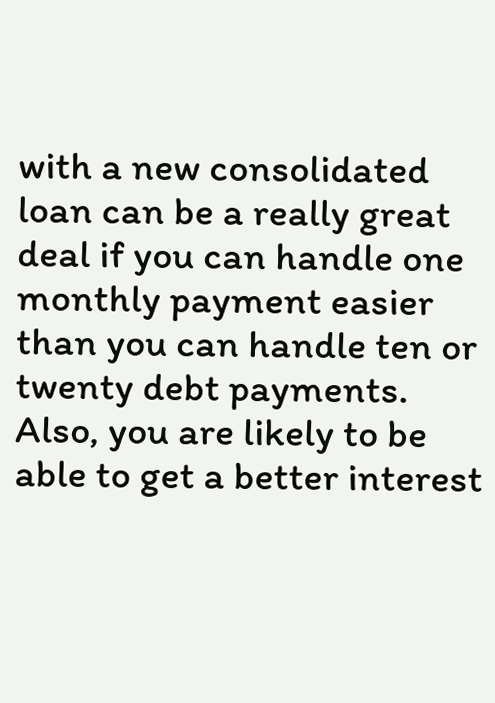with a new consolidated loan can be a really great deal if you can handle one monthly payment easier than you can handle ten or twenty debt payments.  Also, you are likely to be able to get a better interest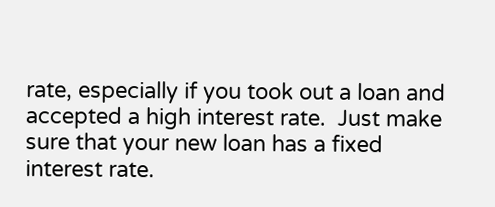rate, especially if you took out a loan and accepted a high interest rate.  Just make sure that your new loan has a fixed interest rate.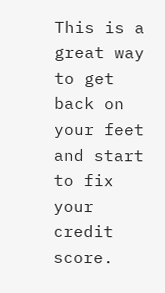This is a great way to get back on your feet and start to fix your credit score.